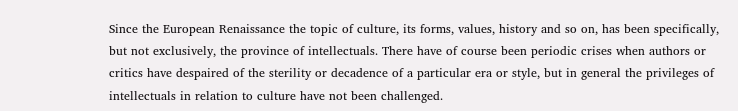Since the European Renaissance the topic of culture, its forms, values, history and so on, has been specifically, but not exclusively, the province of intellectuals. There have of course been periodic crises when authors or critics have despaired of the sterility or decadence of a particular era or style, but in general the privileges of intellectuals in relation to culture have not been challenged.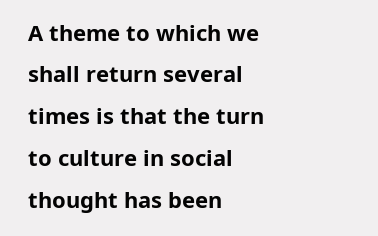A theme to which we shall return several times is that the turn to culture in social thought has been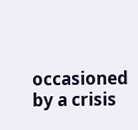occasioned by a crisis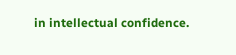in intellectual confidence.